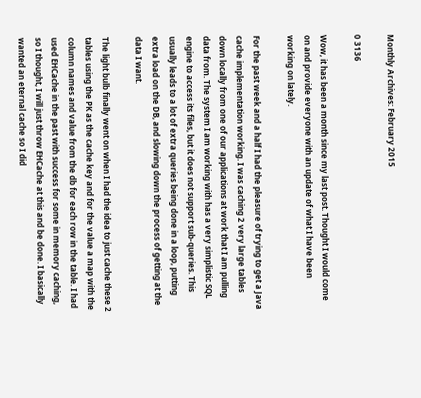Monthly Archives: February 2015

0 3136

Wow, it has been a month since my last post. Thought I would come on and provide everyone with an update of what I have been working on lately.

For the past week and a half I had the pleasure of trying to get a Java cache implementation working. I was caching 2 very large tables down locally from one of our applications at work that I am pulling data from. The system I am working with has a very simplistic SQL engine to access its files, but it does not support sub-queries. This usually leads to a lot of extra queries being done in a loop, putting extra load on the DB, and slowing down the process of getting at the data I want.

The light bulb finally went on when I had the idea to just cache these 2 tables using the PK as the cache key and for the value a map with the column names and value from the db for each row in the table. I had used EHCache in the past with success for some in memory caching, so I thought, I will just throw EHCache at this and be done. I basically wanted an eternal cache so I did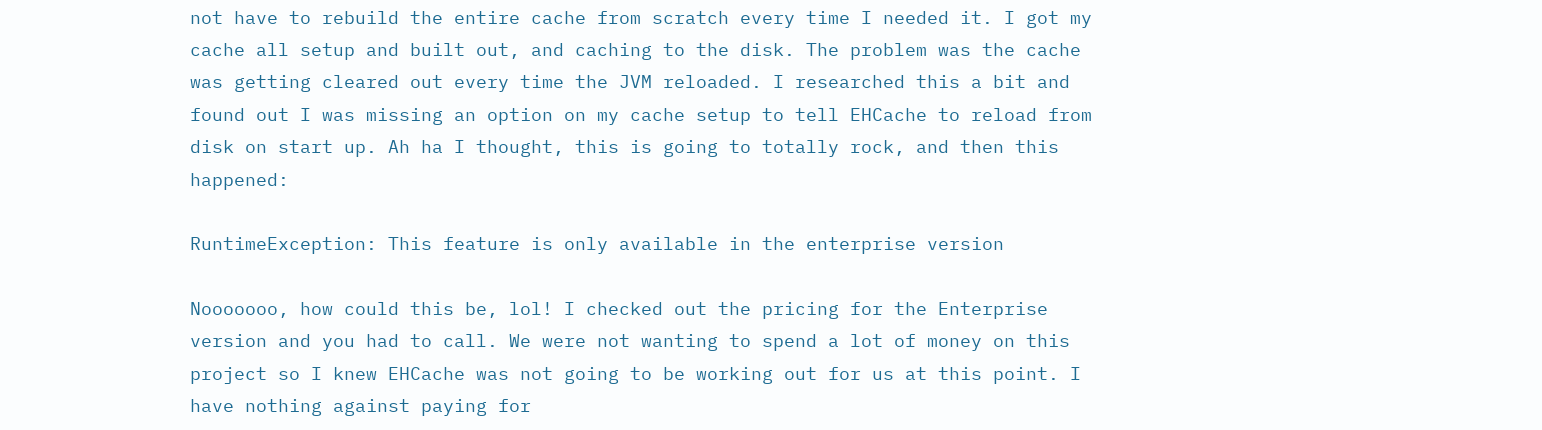not have to rebuild the entire cache from scratch every time I needed it. I got my cache all setup and built out, and caching to the disk. The problem was the cache was getting cleared out every time the JVM reloaded. I researched this a bit and found out I was missing an option on my cache setup to tell EHCache to reload from disk on start up. Ah ha I thought, this is going to totally rock, and then this happened:

RuntimeException: This feature is only available in the enterprise version

Nooooooo, how could this be, lol! I checked out the pricing for the Enterprise version and you had to call. We were not wanting to spend a lot of money on this project so I knew EHCache was not going to be working out for us at this point. I have nothing against paying for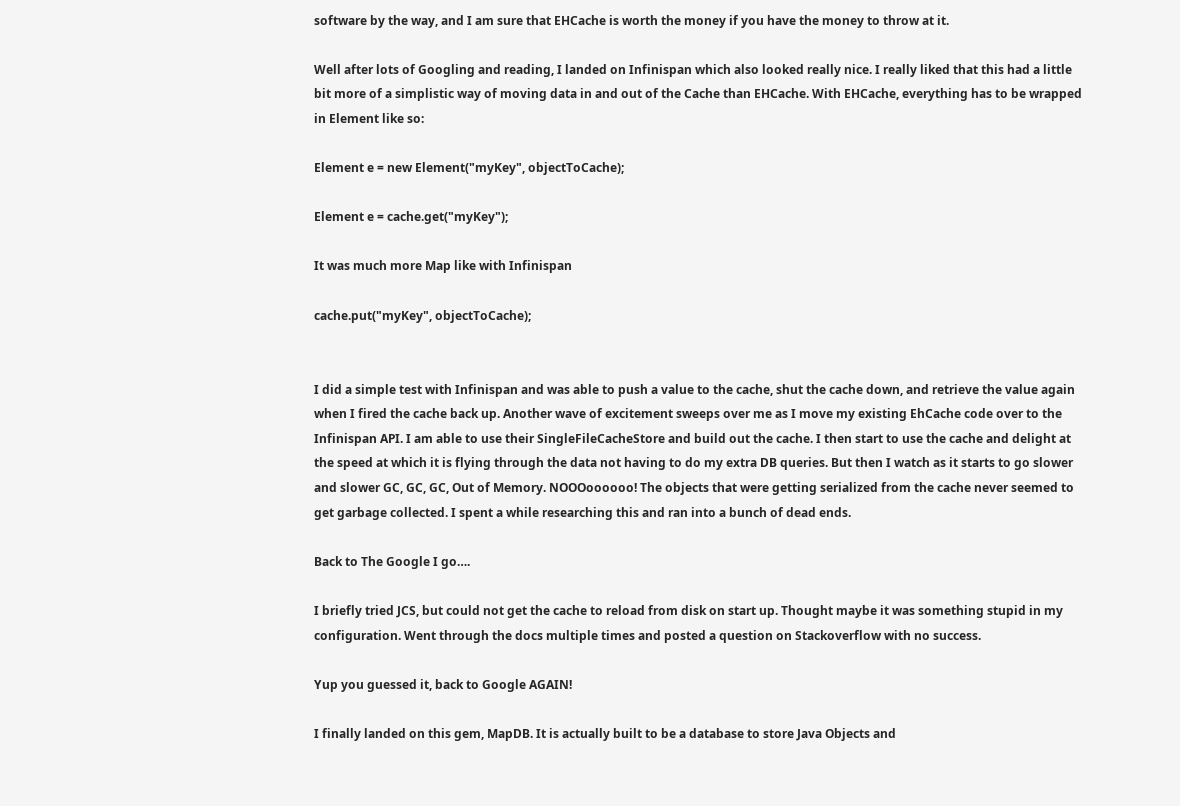software by the way, and I am sure that EHCache is worth the money if you have the money to throw at it.

Well after lots of Googling and reading, I landed on Infinispan which also looked really nice. I really liked that this had a little bit more of a simplistic way of moving data in and out of the Cache than EHCache. With EHCache, everything has to be wrapped in Element like so:

Element e = new Element("myKey", objectToCache);

Element e = cache.get("myKey");

It was much more Map like with Infinispan

cache.put("myKey", objectToCache);


I did a simple test with Infinispan and was able to push a value to the cache, shut the cache down, and retrieve the value again when I fired the cache back up. Another wave of excitement sweeps over me as I move my existing EhCache code over to the Infinispan API. I am able to use their SingleFileCacheStore and build out the cache. I then start to use the cache and delight at the speed at which it is flying through the data not having to do my extra DB queries. But then I watch as it starts to go slower and slower GC, GC, GC, Out of Memory. NOOOoooooo! The objects that were getting serialized from the cache never seemed to get garbage collected. I spent a while researching this and ran into a bunch of dead ends.

Back to The Google I go….

I briefly tried JCS, but could not get the cache to reload from disk on start up. Thought maybe it was something stupid in my configuration. Went through the docs multiple times and posted a question on Stackoverflow with no success.

Yup you guessed it, back to Google AGAIN!

I finally landed on this gem, MapDB. It is actually built to be a database to store Java Objects and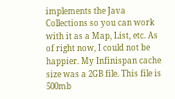implements the Java Collections so you can work with it as a Map, List, etc. As of right now, I could not be happier. My Infinispan cache size was a 2GB file. This file is 500mb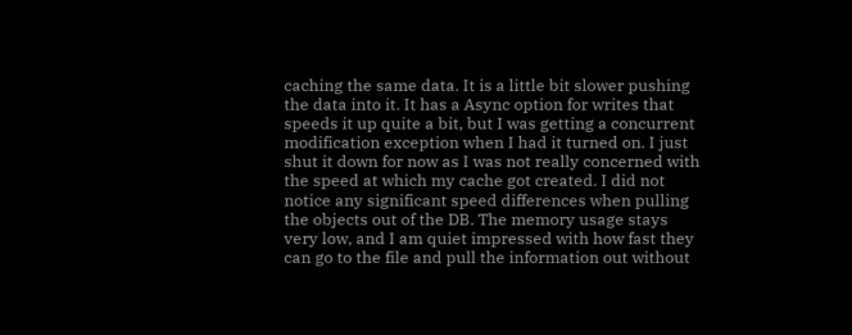caching the same data. It is a little bit slower pushing the data into it. It has a Async option for writes that speeds it up quite a bit, but I was getting a concurrent modification exception when I had it turned on. I just shut it down for now as I was not really concerned with the speed at which my cache got created. I did not notice any significant speed differences when pulling the objects out of the DB. The memory usage stays very low, and I am quiet impressed with how fast they can go to the file and pull the information out without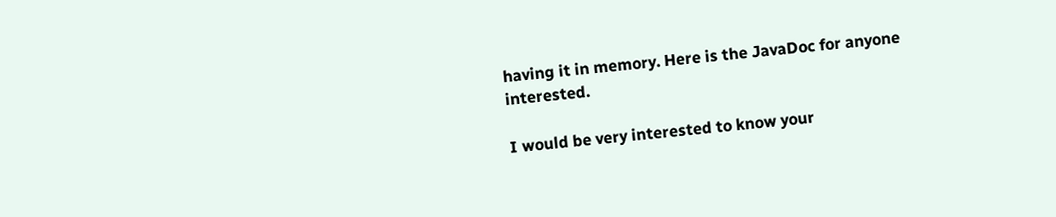having it in memory. Here is the JavaDoc for anyone interested.

I would be very interested to know your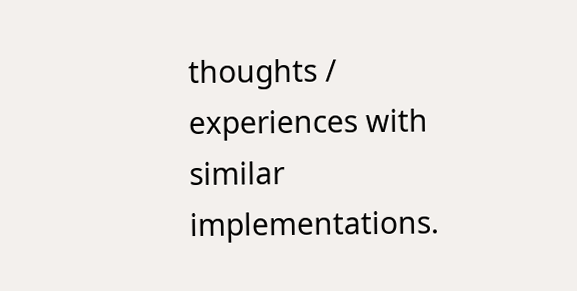thoughts / experiences with similar implementations.